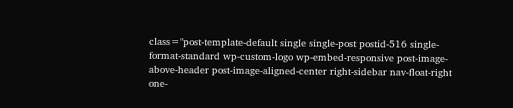class="post-template-default single single-post postid-516 single-format-standard wp-custom-logo wp-embed-responsive post-image-above-header post-image-aligned-center right-sidebar nav-float-right one-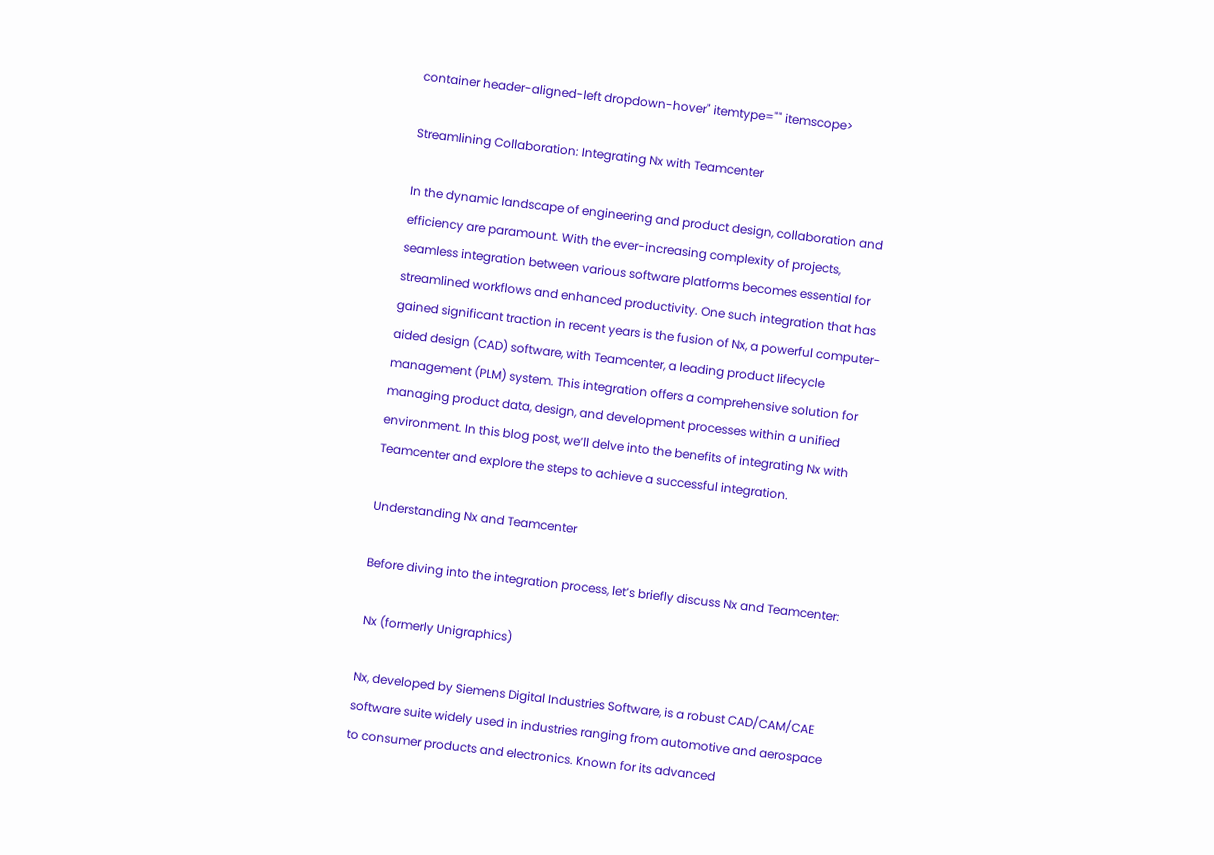container header-aligned-left dropdown-hover" itemtype="" itemscope>

Streamlining Collaboration: Integrating Nx with Teamcenter

In the dynamic landscape of engineering and product design, collaboration and efficiency are paramount. With the ever-increasing complexity of projects, seamless integration between various software platforms becomes essential for streamlined workflows and enhanced productivity. One such integration that has gained significant traction in recent years is the fusion of Nx, a powerful computer-aided design (CAD) software, with Teamcenter, a leading product lifecycle management (PLM) system. This integration offers a comprehensive solution for managing product data, design, and development processes within a unified environment. In this blog post, we’ll delve into the benefits of integrating Nx with Teamcenter and explore the steps to achieve a successful integration.

Understanding Nx and Teamcenter

Before diving into the integration process, let’s briefly discuss Nx and Teamcenter:

 Nx (formerly Unigraphics)

Nx, developed by Siemens Digital Industries Software, is a robust CAD/CAM/CAE software suite widely used in industries ranging from automotive and aerospace to consumer products and electronics. Known for its advanced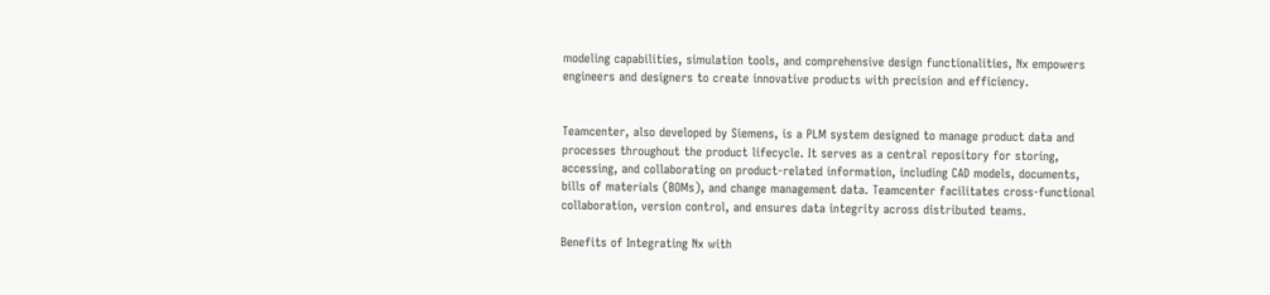modeling capabilities, simulation tools, and comprehensive design functionalities, Nx empowers engineers and designers to create innovative products with precision and efficiency.


Teamcenter, also developed by Siemens, is a PLM system designed to manage product data and processes throughout the product lifecycle. It serves as a central repository for storing, accessing, and collaborating on product-related information, including CAD models, documents, bills of materials (BOMs), and change management data. Teamcenter facilitates cross-functional collaboration, version control, and ensures data integrity across distributed teams.

Benefits of Integrating Nx with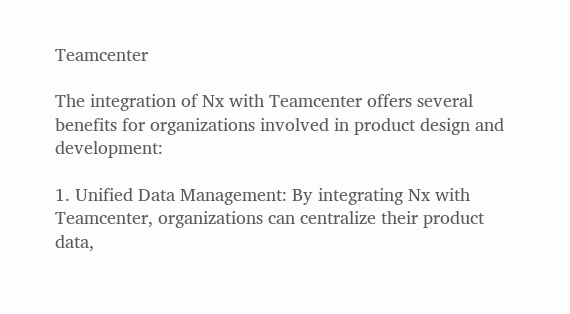Teamcenter

The integration of Nx with Teamcenter offers several benefits for organizations involved in product design and development:

1. Unified Data Management: By integrating Nx with Teamcenter, organizations can centralize their product data,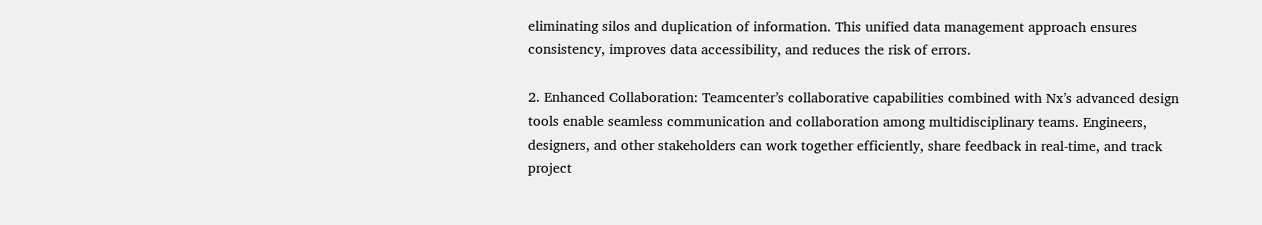eliminating silos and duplication of information. This unified data management approach ensures consistency, improves data accessibility, and reduces the risk of errors.

2. Enhanced Collaboration: Teamcenter’s collaborative capabilities combined with Nx’s advanced design tools enable seamless communication and collaboration among multidisciplinary teams. Engineers, designers, and other stakeholders can work together efficiently, share feedback in real-time, and track project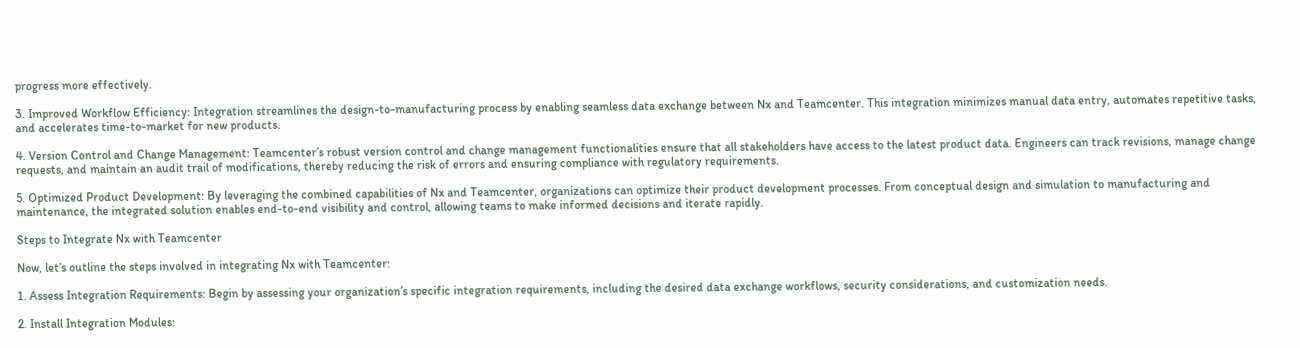progress more effectively.

3. Improved Workflow Efficiency: Integration streamlines the design-to-manufacturing process by enabling seamless data exchange between Nx and Teamcenter. This integration minimizes manual data entry, automates repetitive tasks, and accelerates time-to-market for new products.

4. Version Control and Change Management: Teamcenter’s robust version control and change management functionalities ensure that all stakeholders have access to the latest product data. Engineers can track revisions, manage change requests, and maintain an audit trail of modifications, thereby reducing the risk of errors and ensuring compliance with regulatory requirements.

5. Optimized Product Development: By leveraging the combined capabilities of Nx and Teamcenter, organizations can optimize their product development processes. From conceptual design and simulation to manufacturing and maintenance, the integrated solution enables end-to-end visibility and control, allowing teams to make informed decisions and iterate rapidly.

Steps to Integrate Nx with Teamcenter

Now, let’s outline the steps involved in integrating Nx with Teamcenter:

1. Assess Integration Requirements: Begin by assessing your organization’s specific integration requirements, including the desired data exchange workflows, security considerations, and customization needs.

2. Install Integration Modules: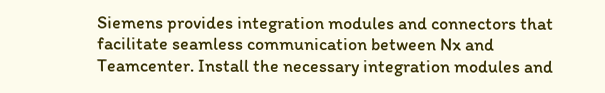Siemens provides integration modules and connectors that facilitate seamless communication between Nx and Teamcenter. Install the necessary integration modules and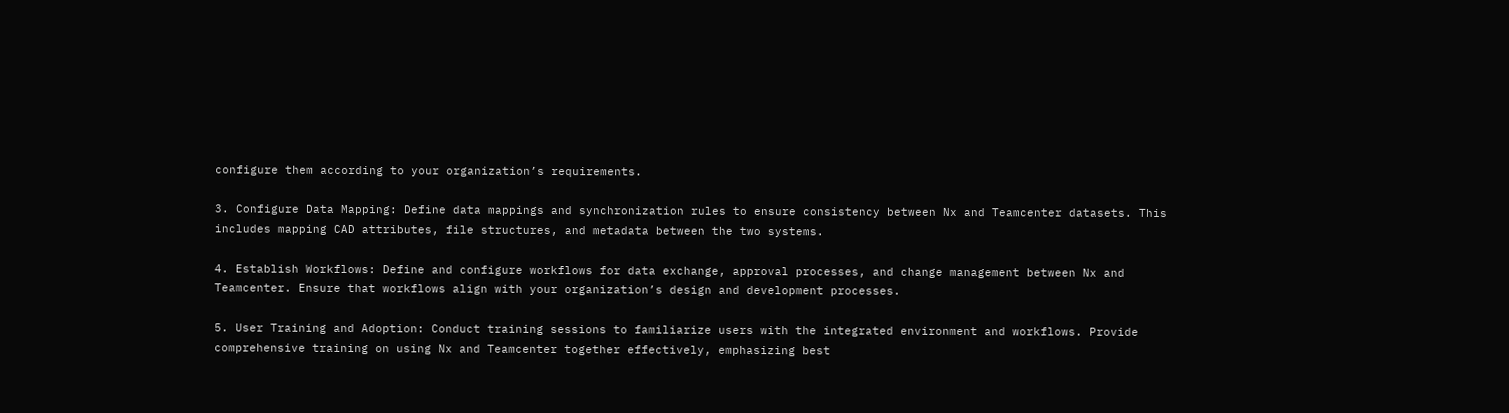configure them according to your organization’s requirements.

3. Configure Data Mapping: Define data mappings and synchronization rules to ensure consistency between Nx and Teamcenter datasets. This includes mapping CAD attributes, file structures, and metadata between the two systems.

4. Establish Workflows: Define and configure workflows for data exchange, approval processes, and change management between Nx and Teamcenter. Ensure that workflows align with your organization’s design and development processes.

5. User Training and Adoption: Conduct training sessions to familiarize users with the integrated environment and workflows. Provide comprehensive training on using Nx and Teamcenter together effectively, emphasizing best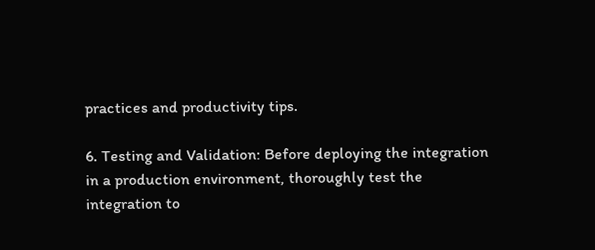practices and productivity tips.

6. Testing and Validation: Before deploying the integration in a production environment, thoroughly test the integration to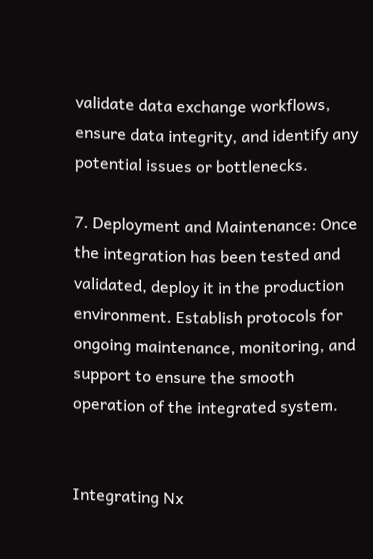validate data exchange workflows, ensure data integrity, and identify any potential issues or bottlenecks.

7. Deployment and Maintenance: Once the integration has been tested and validated, deploy it in the production environment. Establish protocols for ongoing maintenance, monitoring, and support to ensure the smooth operation of the integrated system.


Integrating Nx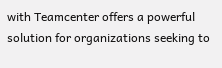with Teamcenter offers a powerful solution for organizations seeking to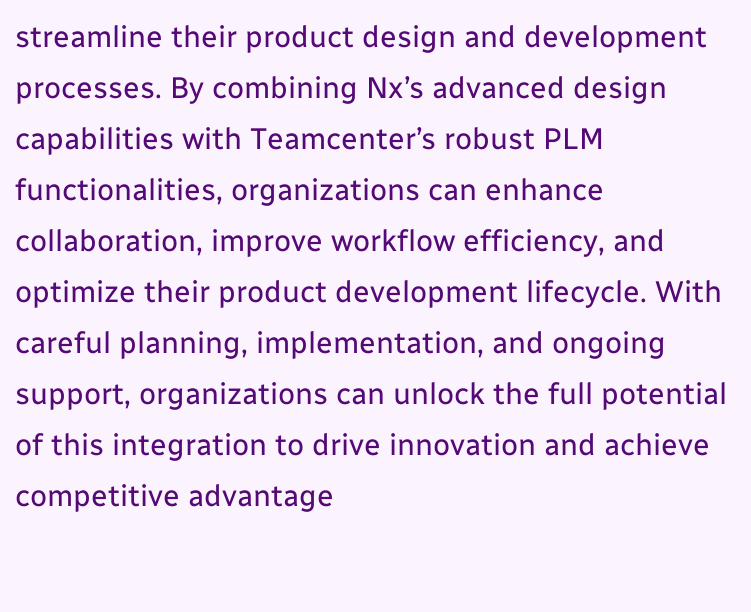streamline their product design and development processes. By combining Nx’s advanced design capabilities with Teamcenter’s robust PLM functionalities, organizations can enhance collaboration, improve workflow efficiency, and optimize their product development lifecycle. With careful planning, implementation, and ongoing support, organizations can unlock the full potential of this integration to drive innovation and achieve competitive advantage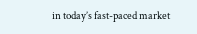in today’s fast-paced market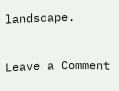landscape.

Leave a Comment